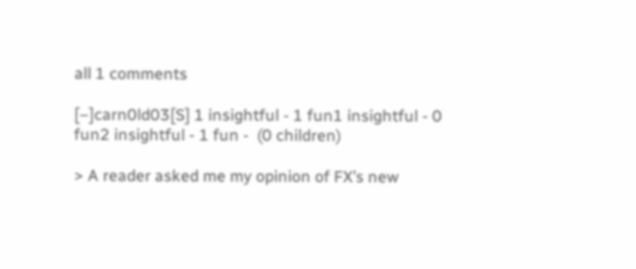all 1 comments

[–]carn0ld03[S] 1 insightful - 1 fun1 insightful - 0 fun2 insightful - 1 fun -  (0 children)

> A reader asked me my opinion of FX’s new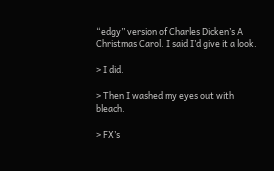“edgy” version of Charles Dicken’s A Christmas Carol. I said I’d give it a look.

> I did.

> Then I washed my eyes out with bleach.

> FX’s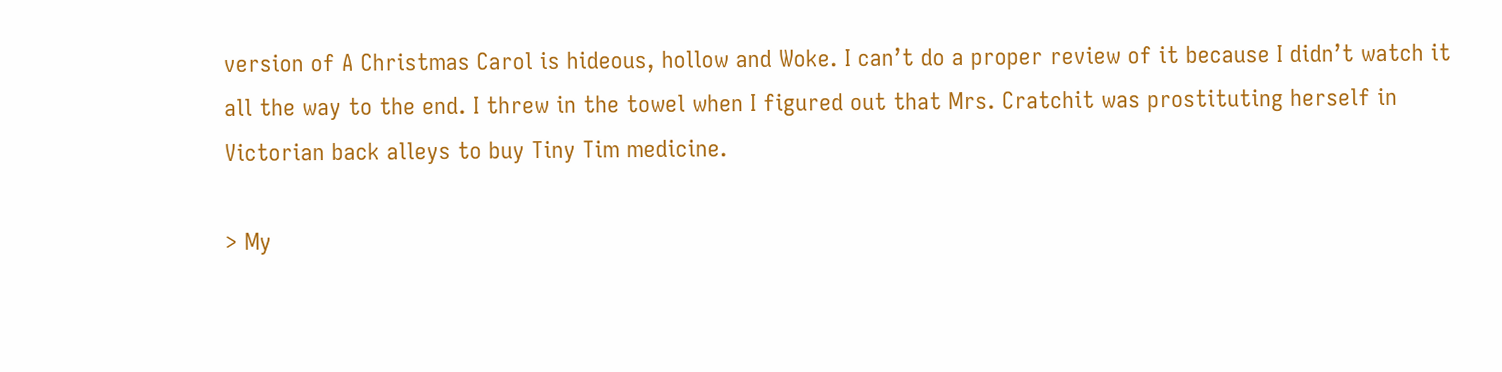version of A Christmas Carol is hideous, hollow and Woke. I can’t do a proper review of it because I didn’t watch it all the way to the end. I threw in the towel when I figured out that Mrs. Cratchit was prostituting herself in Victorian back alleys to buy Tiny Tim medicine.

> My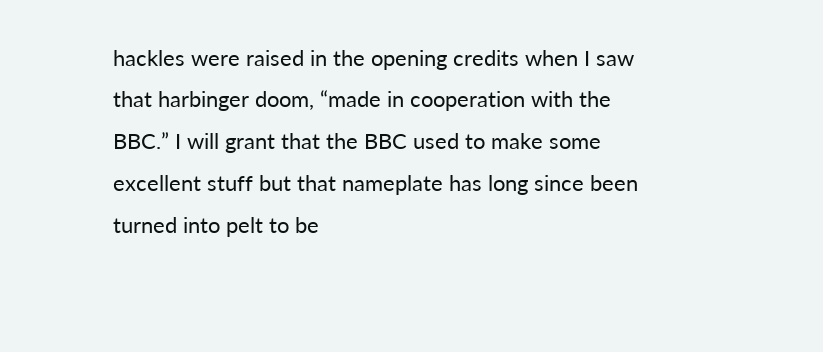hackles were raised in the opening credits when I saw that harbinger doom, “made in cooperation with the BBC.” I will grant that the BBC used to make some excellent stuff but that nameplate has long since been turned into pelt to be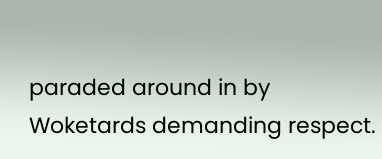paraded around in by Woketards demanding respect.